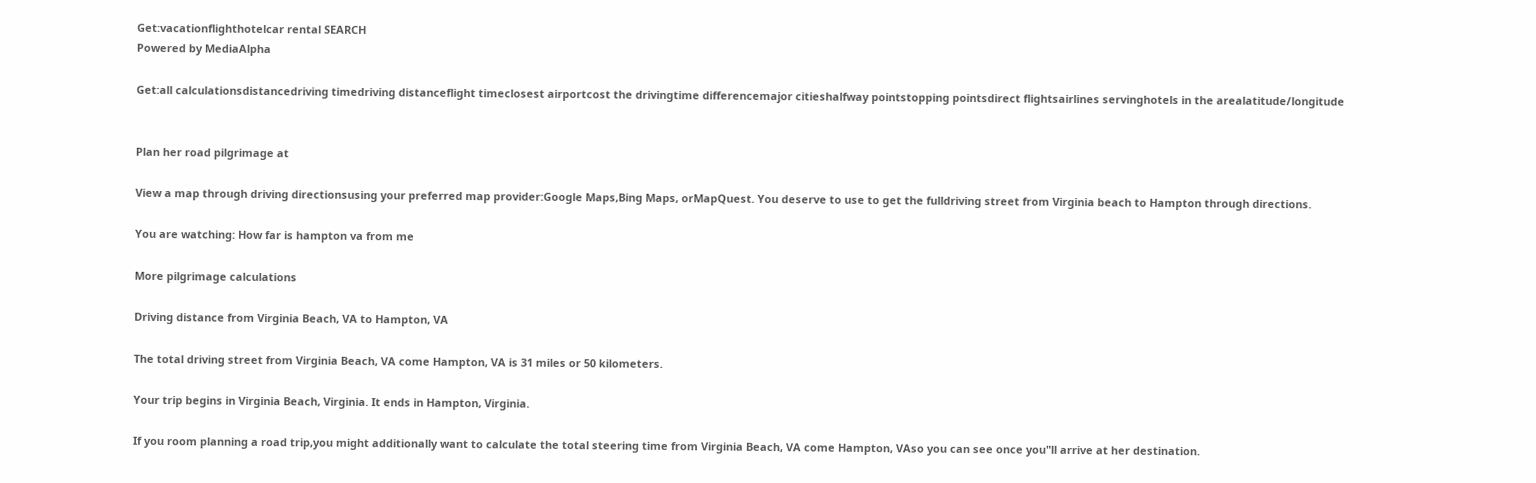Get:vacationflighthotelcar rental SEARCH
Powered by MediaAlpha

Get:all calculationsdistancedriving timedriving distanceflight timeclosest airportcost the drivingtime differencemajor citieshalfway pointstopping pointsdirect flightsairlines servinghotels in the arealatitude/longitude


Plan her road pilgrimage at

View a map through driving directionsusing your preferred map provider:Google Maps,Bing Maps, orMapQuest. You deserve to use to get the fulldriving street from Virginia beach to Hampton through directions.

You are watching: How far is hampton va from me

More pilgrimage calculations

Driving distance from Virginia Beach, VA to Hampton, VA

The total driving street from Virginia Beach, VA come Hampton, VA is 31 miles or 50 kilometers.

Your trip begins in Virginia Beach, Virginia. It ends in Hampton, Virginia.

If you room planning a road trip,you might additionally want to calculate the total steering time from Virginia Beach, VA come Hampton, VAso you can see once you"ll arrive at her destination.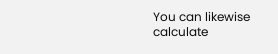You can likewise calculate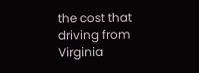the cost that driving from Virginia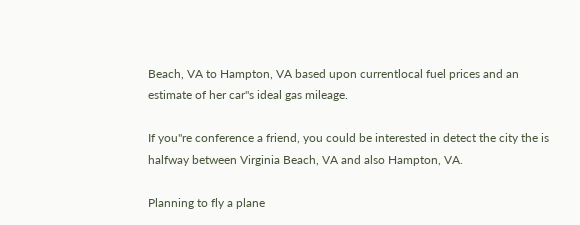Beach, VA to Hampton, VA based upon currentlocal fuel prices and an estimate of her car"s ideal gas mileage.

If you"re conference a friend, you could be interested in detect the city the is halfway between Virginia Beach, VA and also Hampton, VA.

Planning to fly a plane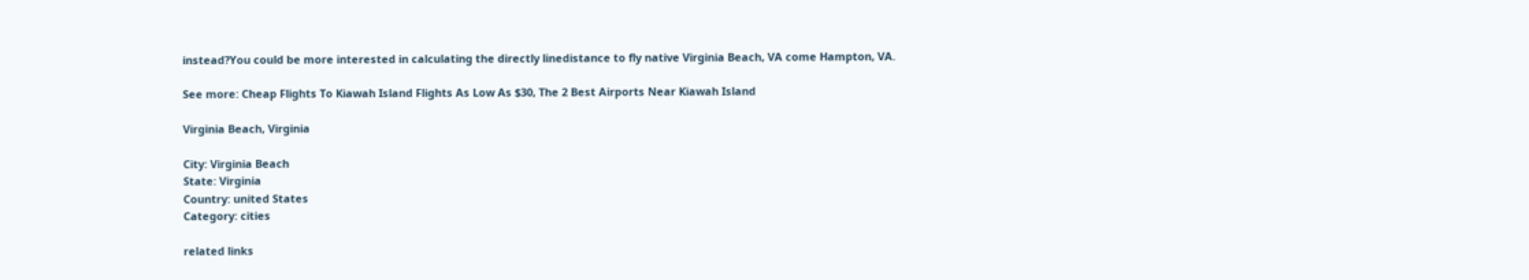instead?You could be more interested in calculating the directly linedistance to fly native Virginia Beach, VA come Hampton, VA.

See more: Cheap Flights To Kiawah Island Flights As Low As $30, The 2 Best Airports Near Kiawah Island

Virginia Beach, Virginia

City: Virginia Beach
State: Virginia
Country: united States
Category: cities

related links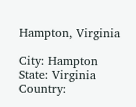Hampton, Virginia

City: Hampton
State: Virginia
Country: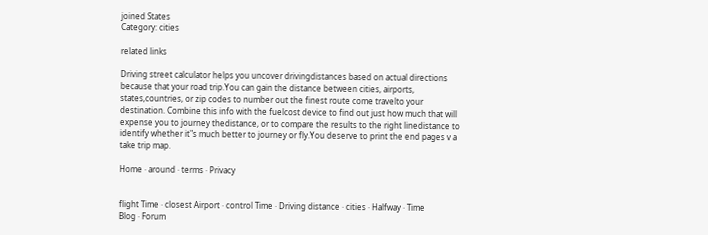joined States
Category: cities

related links

Driving street calculator helps you uncover drivingdistances based on actual directions because that your road trip.You can gain the distance between cities, airports, states,countries, or zip codes to number out the finest route come travelto your destination. Combine this info with the fuelcost device to find out just how much that will expense you to journey thedistance, or to compare the results to the right linedistance to identify whether it"s much better to journey or fly.You deserve to print the end pages v a take trip map.

Home · around · terms · Privacy


flight Time · closest Airport · control Time · Driving distance · cities · Halfway · Time
Blog · Forum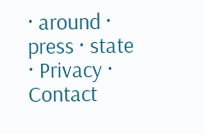· around · press · state · Privacy · Contact